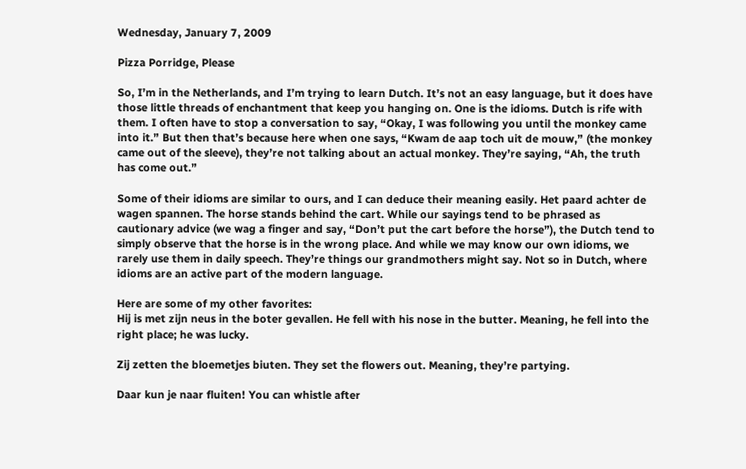Wednesday, January 7, 2009

Pizza Porridge, Please

So, I’m in the Netherlands, and I’m trying to learn Dutch. It’s not an easy language, but it does have those little threads of enchantment that keep you hanging on. One is the idioms. Dutch is rife with them. I often have to stop a conversation to say, “Okay, I was following you until the monkey came into it.” But then that’s because here when one says, “Kwam de aap toch uit de mouw,” (the monkey came out of the sleeve), they’re not talking about an actual monkey. They’re saying, “Ah, the truth has come out.”

Some of their idioms are similar to ours, and I can deduce their meaning easily. Het paard achter de wagen spannen. The horse stands behind the cart. While our sayings tend to be phrased as cautionary advice (we wag a finger and say, “Don’t put the cart before the horse”), the Dutch tend to simply observe that the horse is in the wrong place. And while we may know our own idioms, we rarely use them in daily speech. They’re things our grandmothers might say. Not so in Dutch, where idioms are an active part of the modern language.

Here are some of my other favorites:
Hij is met zijn neus in the boter gevallen. He fell with his nose in the butter. Meaning, he fell into the right place; he was lucky.

Zij zetten the bloemetjes biuten. They set the flowers out. Meaning, they’re partying.

Daar kun je naar fluiten! You can whistle after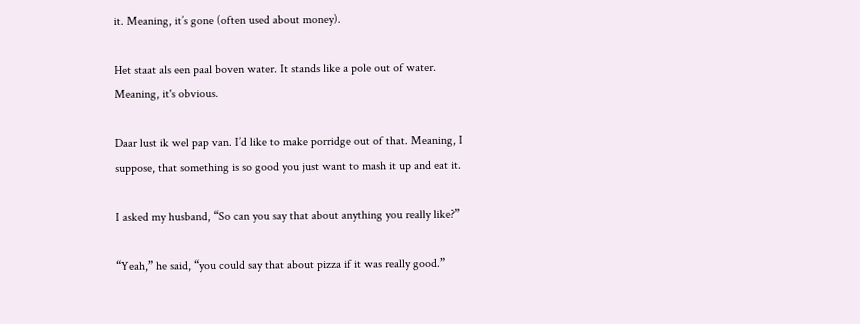it. Meaning, it’s gone (often used about money).

Het staat als een paal boven water. It stands like a pole out of water. Meaning, it's obvious.

Daar lust ik wel pap van. I’d like to make porridge out of that. Meaning, I suppose, that something is so good you just want to mash it up and eat it.

I asked my husband, “So can you say that about anything you really like?”

“Yeah,” he said, “you could say that about pizza if it was really good.”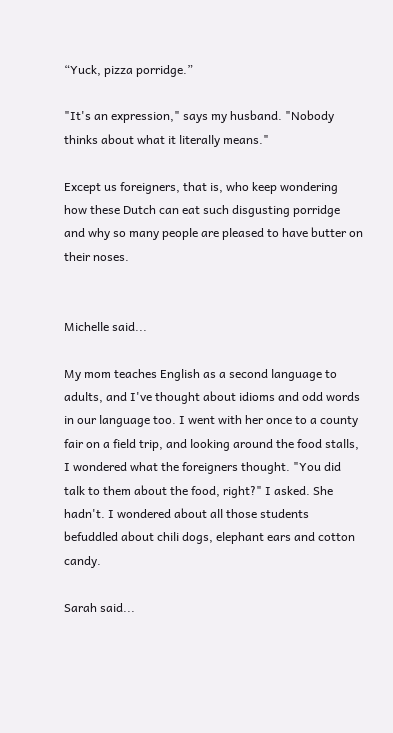“Yuck, pizza porridge.”

"It's an expression," says my husband. "Nobody thinks about what it literally means."

Except us foreigners, that is, who keep wondering how these Dutch can eat such disgusting porridge and why so many people are pleased to have butter on their noses.


Michelle said...

My mom teaches English as a second language to adults, and I've thought about idioms and odd words in our language too. I went with her once to a county fair on a field trip, and looking around the food stalls, I wondered what the foreigners thought. "You did talk to them about the food, right?" I asked. She hadn't. I wondered about all those students befuddled about chili dogs, elephant ears and cotton candy.

Sarah said...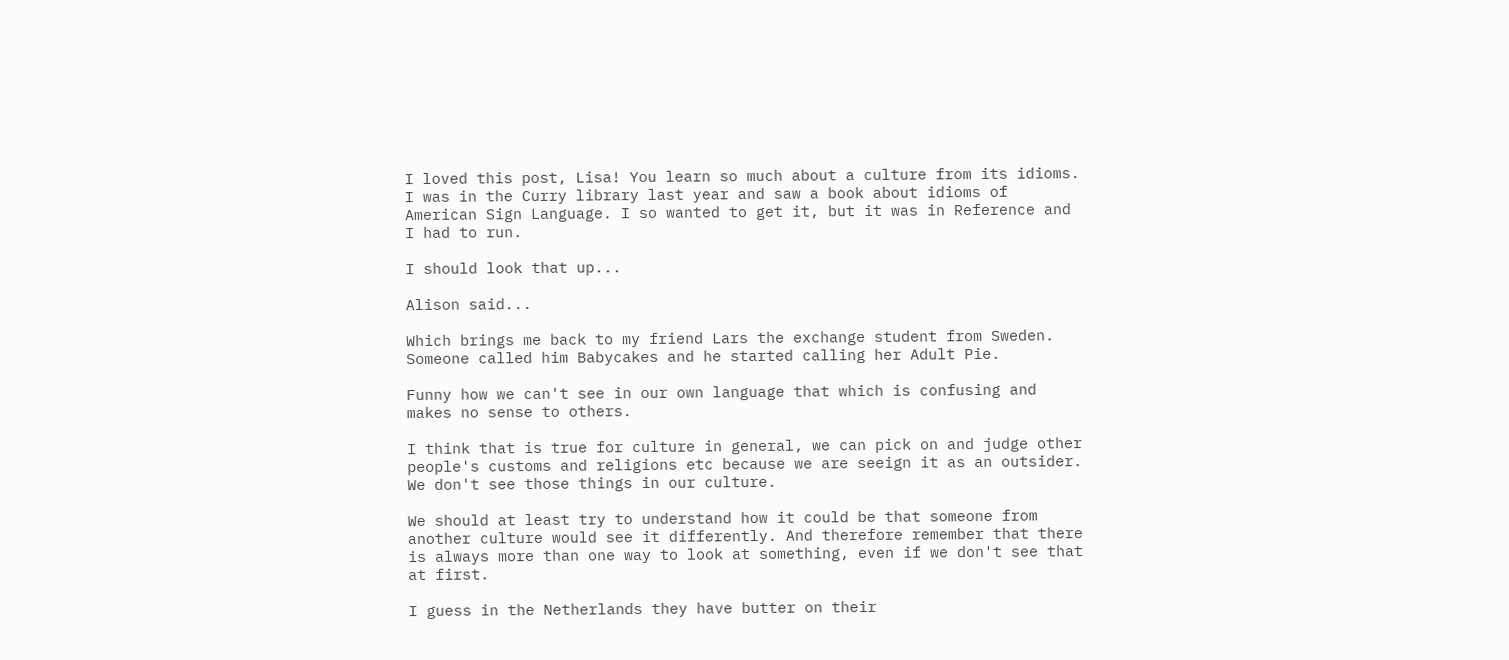I loved this post, Lisa! You learn so much about a culture from its idioms. I was in the Curry library last year and saw a book about idioms of American Sign Language. I so wanted to get it, but it was in Reference and I had to run.

I should look that up...

Alison said...

Which brings me back to my friend Lars the exchange student from Sweden. Someone called him Babycakes and he started calling her Adult Pie.

Funny how we can't see in our own language that which is confusing and makes no sense to others.

I think that is true for culture in general, we can pick on and judge other people's customs and religions etc because we are seeign it as an outsider. We don't see those things in our culture.

We should at least try to understand how it could be that someone from another culture would see it differently. And therefore remember that there is always more than one way to look at something, even if we don't see that at first.

I guess in the Netherlands they have butter on their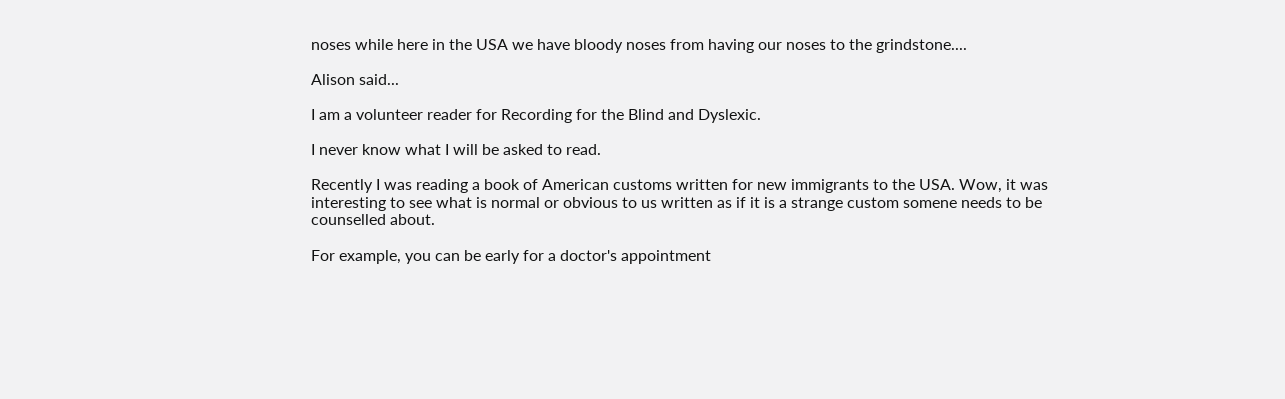noses while here in the USA we have bloody noses from having our noses to the grindstone....

Alison said...

I am a volunteer reader for Recording for the Blind and Dyslexic.

I never know what I will be asked to read.

Recently I was reading a book of American customs written for new immigrants to the USA. Wow, it was interesting to see what is normal or obvious to us written as if it is a strange custom somene needs to be counselled about.

For example, you can be early for a doctor's appointment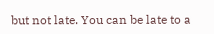but not late. You can be late to a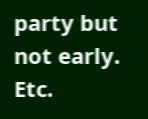party but not early. Etc.